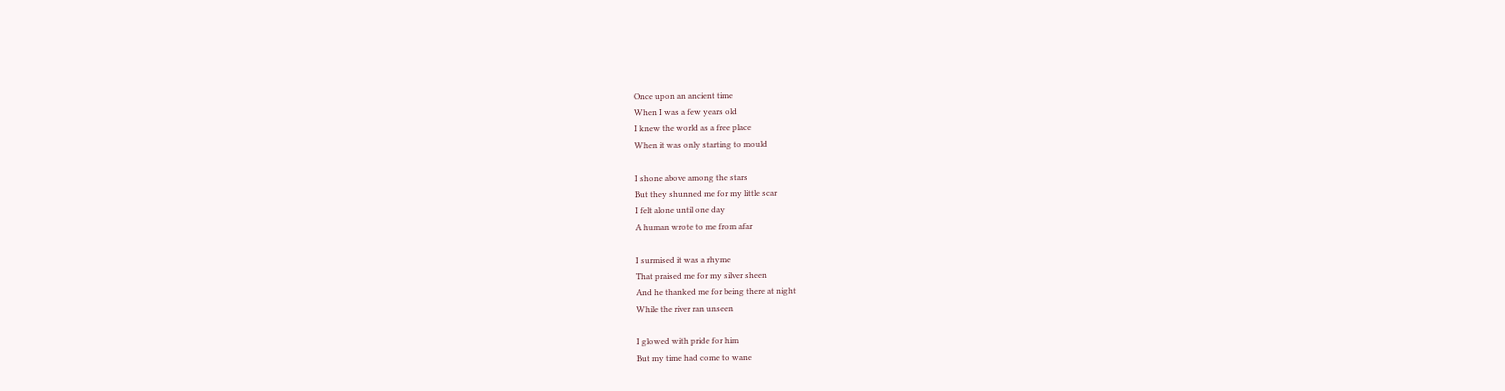Once upon an ancient time
When I was a few years old
I knew the world as a free place
When it was only starting to mould

I shone above among the stars
But they shunned me for my little scar
I felt alone until one day
A human wrote to me from afar

I surmised it was a rhyme
That praised me for my silver sheen
And he thanked me for being there at night
While the river ran unseen

I glowed with pride for him
But my time had come to wane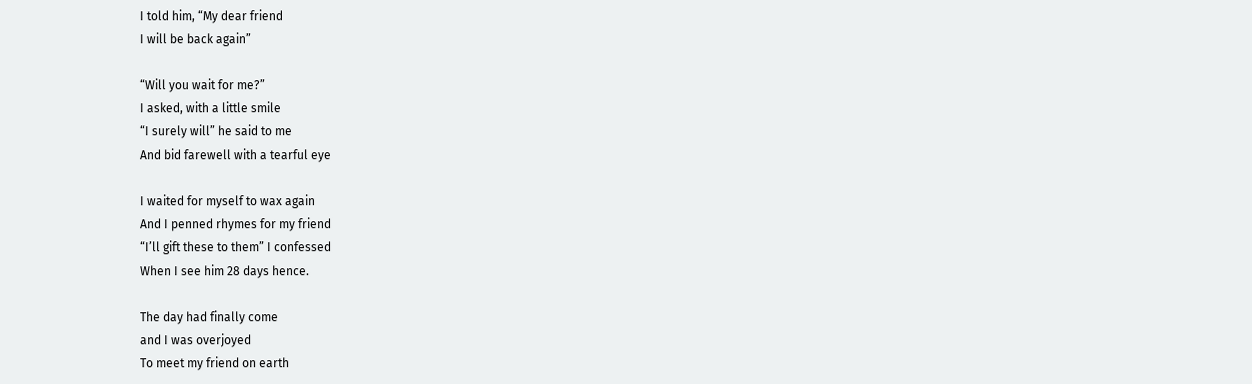I told him, “My dear friend
I will be back again”

“Will you wait for me?”
I asked, with a little smile
“I surely will” he said to me
And bid farewell with a tearful eye

I waited for myself to wax again
And I penned rhymes for my friend
“I’ll gift these to them” I confessed
When I see him 28 days hence.

The day had finally come
and I was overjoyed
To meet my friend on earth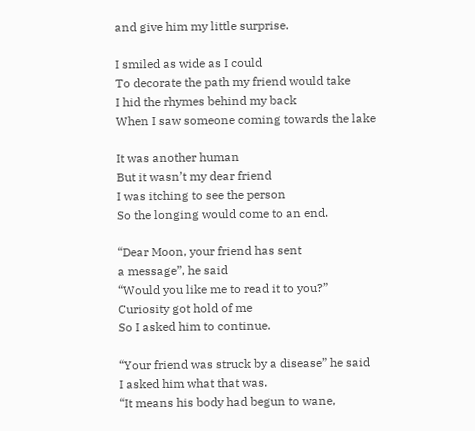and give him my little surprise.

I smiled as wide as I could
To decorate the path my friend would take
I hid the rhymes behind my back
When I saw someone coming towards the lake

It was another human
But it wasn’t my dear friend
I was itching to see the person
So the longing would come to an end.

“Dear Moon, your friend has sent
a message”, he said
“Would you like me to read it to you?”
Curiosity got hold of me
So I asked him to continue.

“Your friend was struck by a disease” he said
I asked him what that was.
“It means his body had begun to wane,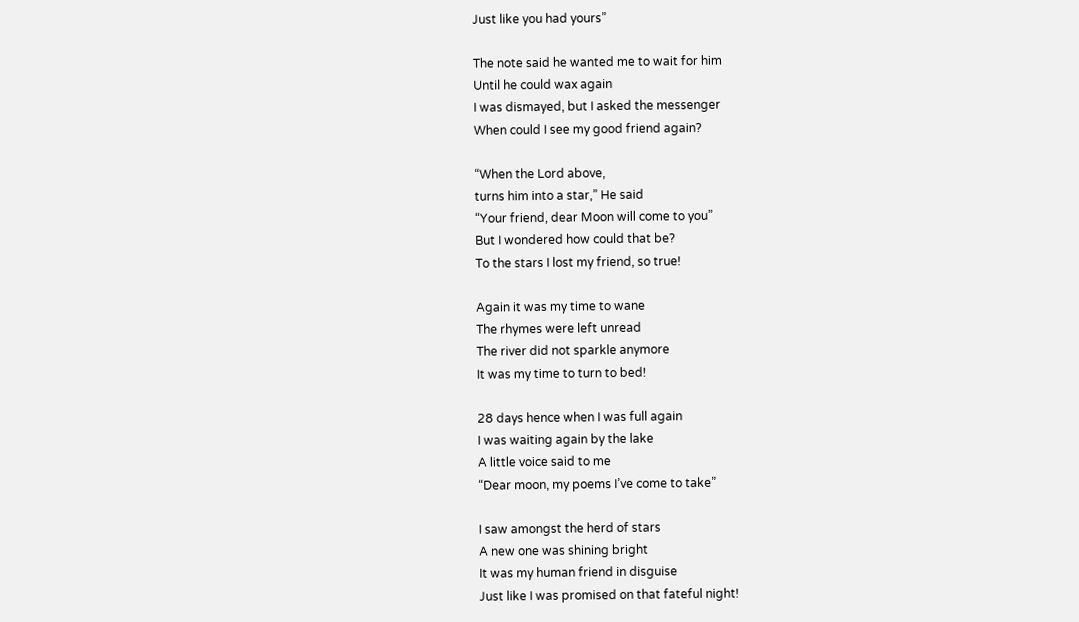Just like you had yours”

The note said he wanted me to wait for him
Until he could wax again
I was dismayed, but I asked the messenger
When could I see my good friend again?

“When the Lord above,
turns him into a star,” He said
“Your friend, dear Moon will come to you”
But I wondered how could that be?
To the stars I lost my friend, so true!

Again it was my time to wane
The rhymes were left unread
The river did not sparkle anymore
It was my time to turn to bed!

28 days hence when I was full again
I was waiting again by the lake
A little voice said to me
“Dear moon, my poems I’ve come to take”

I saw amongst the herd of stars
A new one was shining bright
It was my human friend in disguise
Just like I was promised on that fateful night!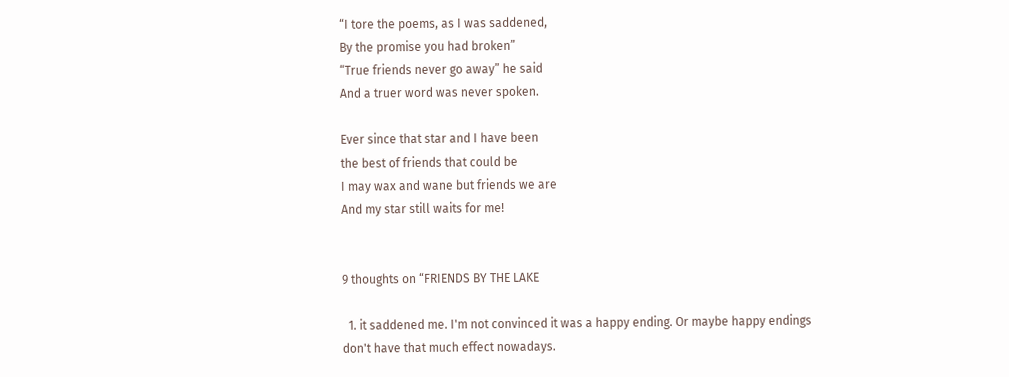“I tore the poems, as I was saddened,
By the promise you had broken”
“True friends never go away” he said
And a truer word was never spoken.

Ever since that star and I have been
the best of friends that could be
I may wax and wane but friends we are
And my star still waits for me!


9 thoughts on “FRIENDS BY THE LAKE

  1. it saddened me. I'm not convinced it was a happy ending. Or maybe happy endings don't have that much effect nowadays.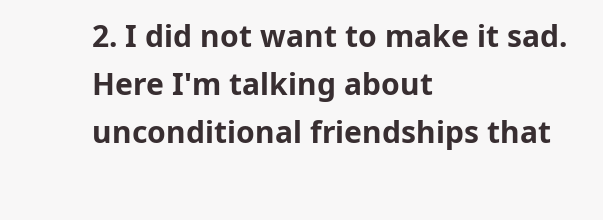2. I did not want to make it sad. Here I'm talking about unconditional friendships that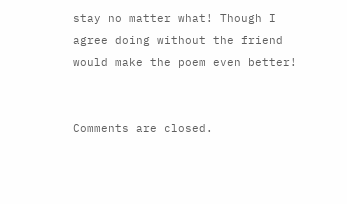stay no matter what! Though I agree doing without the friend would make the poem even better!


Comments are closed.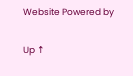Website Powered by

Up ↑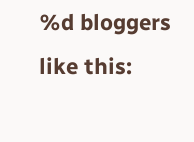%d bloggers like this: